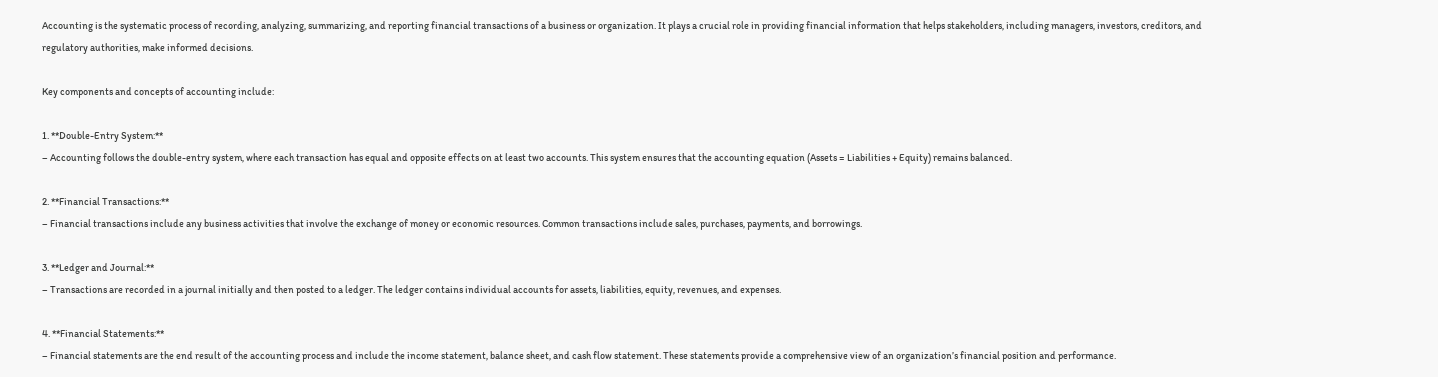Accounting is the systematic process of recording, analyzing, summarizing, and reporting financial transactions of a business or organization. It plays a crucial role in providing financial information that helps stakeholders, including managers, investors, creditors, and regulatory authorities, make informed decisions.

Key components and concepts of accounting include:

1. **Double-Entry System:**
– Accounting follows the double-entry system, where each transaction has equal and opposite effects on at least two accounts. This system ensures that the accounting equation (Assets = Liabilities + Equity) remains balanced.

2. **Financial Transactions:**
– Financial transactions include any business activities that involve the exchange of money or economic resources. Common transactions include sales, purchases, payments, and borrowings.

3. **Ledger and Journal:**
– Transactions are recorded in a journal initially and then posted to a ledger. The ledger contains individual accounts for assets, liabilities, equity, revenues, and expenses.

4. **Financial Statements:**
– Financial statements are the end result of the accounting process and include the income statement, balance sheet, and cash flow statement. These statements provide a comprehensive view of an organization’s financial position and performance.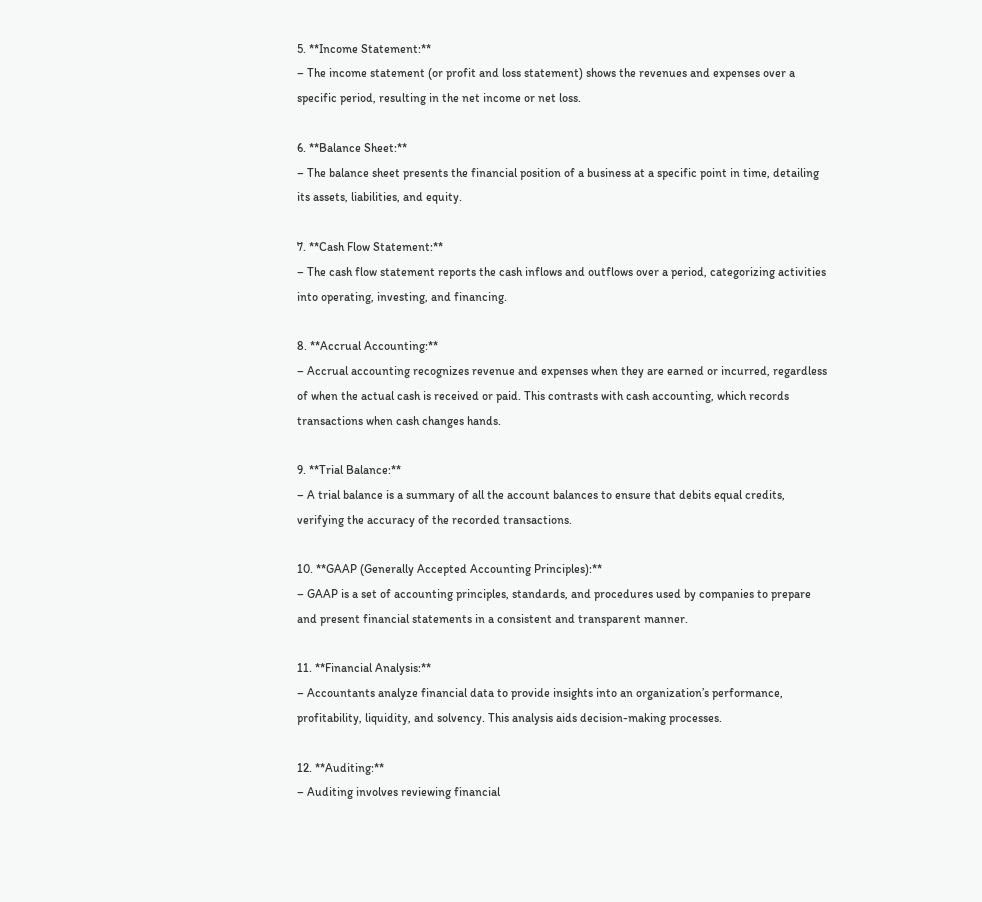5. **Income Statement:**
– The income statement (or profit and loss statement) shows the revenues and expenses over a specific period, resulting in the net income or net loss.

6. **Balance Sheet:**
– The balance sheet presents the financial position of a business at a specific point in time, detailing its assets, liabilities, and equity.

7. **Cash Flow Statement:**
– The cash flow statement reports the cash inflows and outflows over a period, categorizing activities into operating, investing, and financing.

8. **Accrual Accounting:**
– Accrual accounting recognizes revenue and expenses when they are earned or incurred, regardless of when the actual cash is received or paid. This contrasts with cash accounting, which records transactions when cash changes hands.

9. **Trial Balance:**
– A trial balance is a summary of all the account balances to ensure that debits equal credits, verifying the accuracy of the recorded transactions.

10. **GAAP (Generally Accepted Accounting Principles):**
– GAAP is a set of accounting principles, standards, and procedures used by companies to prepare and present financial statements in a consistent and transparent manner.

11. **Financial Analysis:**
– Accountants analyze financial data to provide insights into an organization’s performance, profitability, liquidity, and solvency. This analysis aids decision-making processes.

12. **Auditing:**
– Auditing involves reviewing financial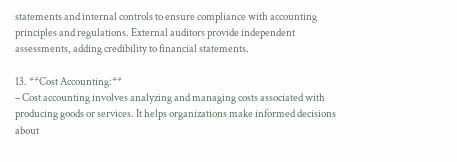statements and internal controls to ensure compliance with accounting principles and regulations. External auditors provide independent assessments, adding credibility to financial statements.

13. **Cost Accounting:**
– Cost accounting involves analyzing and managing costs associated with producing goods or services. It helps organizations make informed decisions about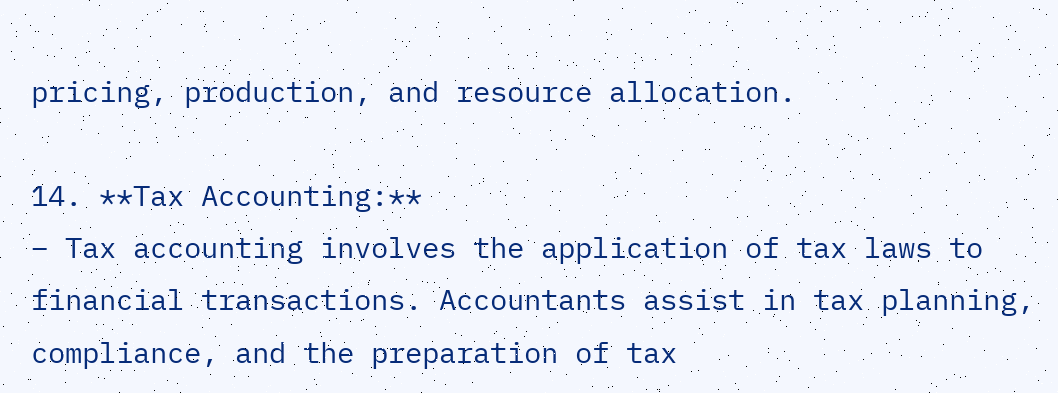pricing, production, and resource allocation.

14. **Tax Accounting:**
– Tax accounting involves the application of tax laws to financial transactions. Accountants assist in tax planning, compliance, and the preparation of tax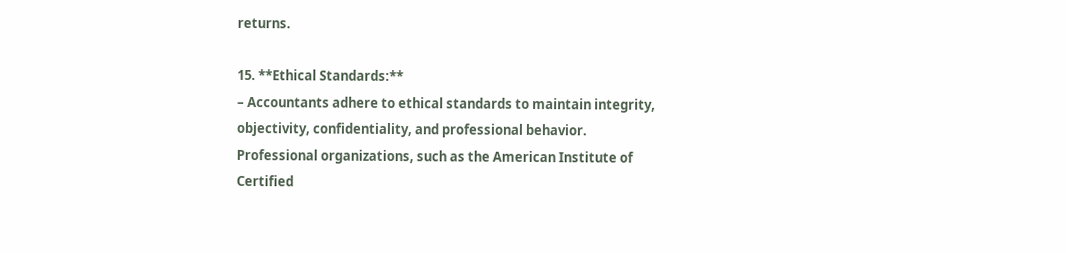returns.

15. **Ethical Standards:**
– Accountants adhere to ethical standards to maintain integrity, objectivity, confidentiality, and professional behavior. Professional organizations, such as the American Institute of Certified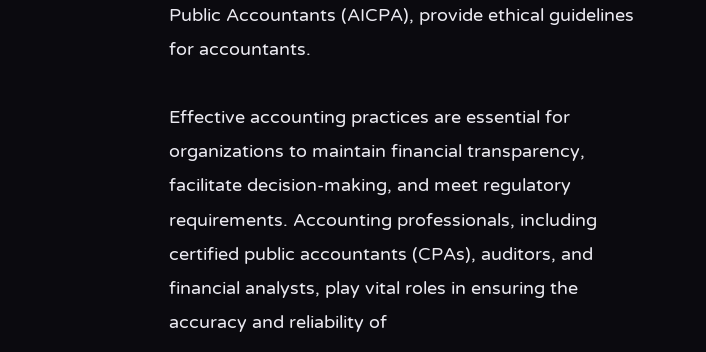Public Accountants (AICPA), provide ethical guidelines for accountants.

Effective accounting practices are essential for organizations to maintain financial transparency, facilitate decision-making, and meet regulatory requirements. Accounting professionals, including certified public accountants (CPAs), auditors, and financial analysts, play vital roles in ensuring the accuracy and reliability of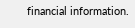financial information.